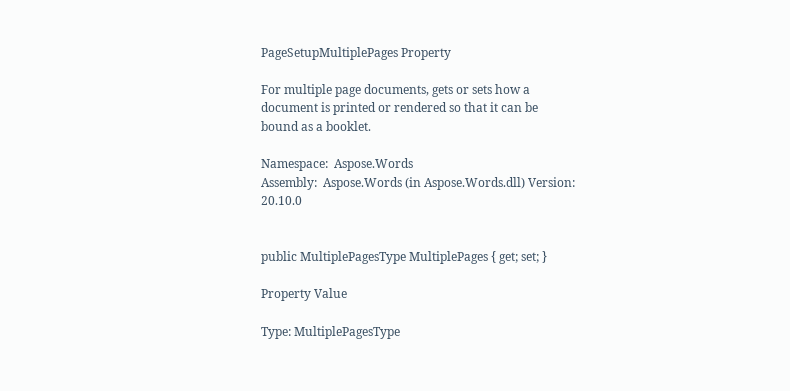PageSetupMultiplePages Property

For multiple page documents, gets or sets how a document is printed or rendered so that it can be bound as a booklet.

Namespace:  Aspose.Words
Assembly:  Aspose.Words (in Aspose.Words.dll) Version: 20.10.0


public MultiplePagesType MultiplePages { get; set; }

Property Value

Type: MultiplePagesType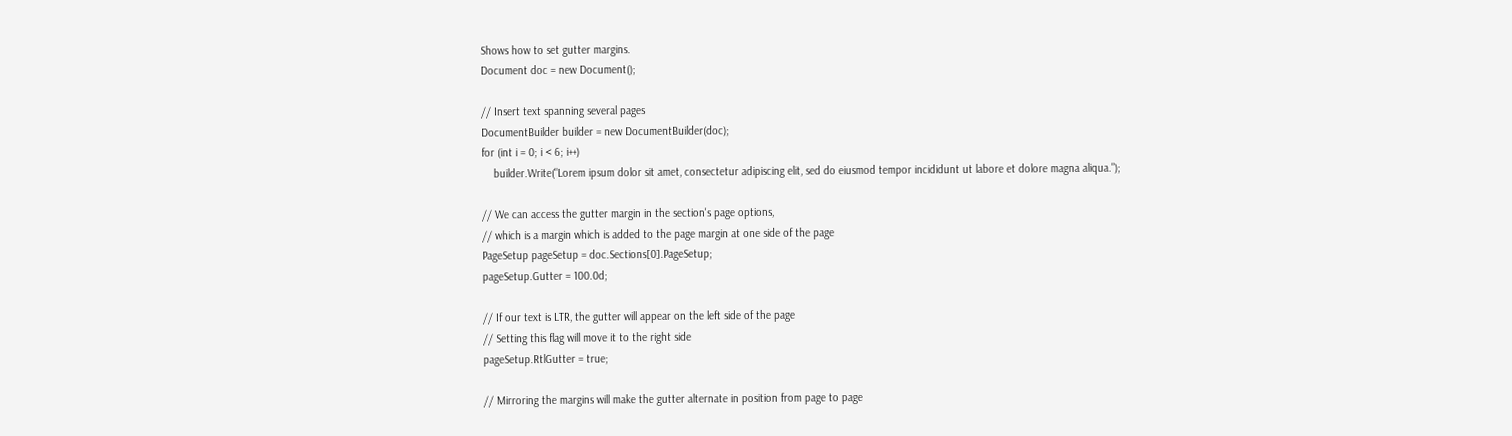Shows how to set gutter margins.
Document doc = new Document();

// Insert text spanning several pages
DocumentBuilder builder = new DocumentBuilder(doc);
for (int i = 0; i < 6; i++)
    builder.Write("Lorem ipsum dolor sit amet, consectetur adipiscing elit, sed do eiusmod tempor incididunt ut labore et dolore magna aliqua.");

// We can access the gutter margin in the section's page options,
// which is a margin which is added to the page margin at one side of the page
PageSetup pageSetup = doc.Sections[0].PageSetup;
pageSetup.Gutter = 100.0d;

// If our text is LTR, the gutter will appear on the left side of the page
// Setting this flag will move it to the right side
pageSetup.RtlGutter = true;

// Mirroring the margins will make the gutter alternate in position from page to page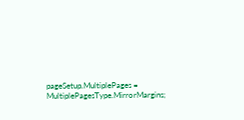pageSetup.MultiplePages = MultiplePagesType.MirrorMargins;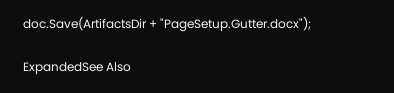doc.Save(ArtifactsDir + "PageSetup.Gutter.docx");

ExpandedSee Also